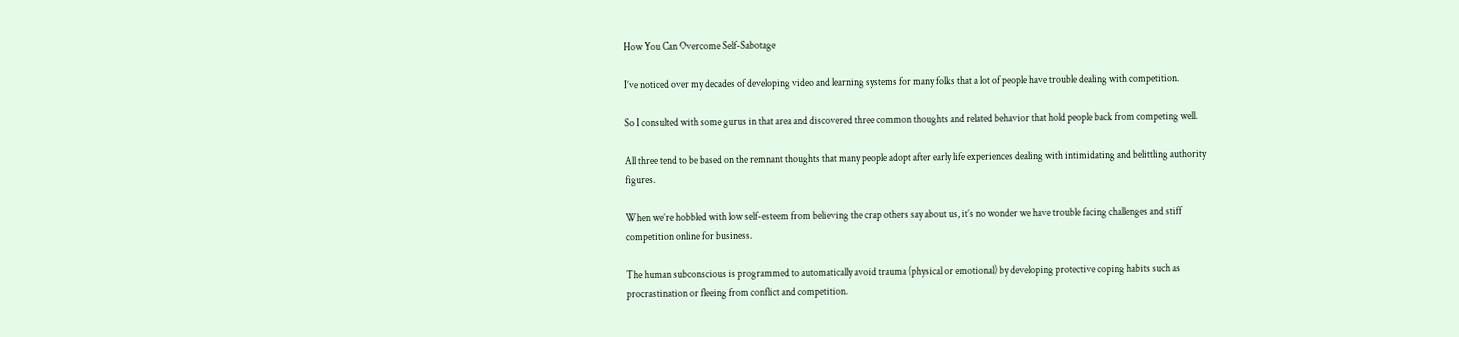How You Can Overcome Self-Sabotage

I’ve noticed over my decades of developing video and learning systems for many folks that a lot of people have trouble dealing with competition.

So I consulted with some gurus in that area and discovered three common thoughts and related behavior that hold people back from competing well.

All three tend to be based on the remnant thoughts that many people adopt after early life experiences dealing with intimidating and belittling authority figures.

When we’re hobbled with low self-esteem from believing the crap others say about us, it’s no wonder we have trouble facing challenges and stiff competition online for business.

The human subconscious is programmed to automatically avoid trauma (physical or emotional) by developing protective coping habits such as procrastination or fleeing from conflict and competition.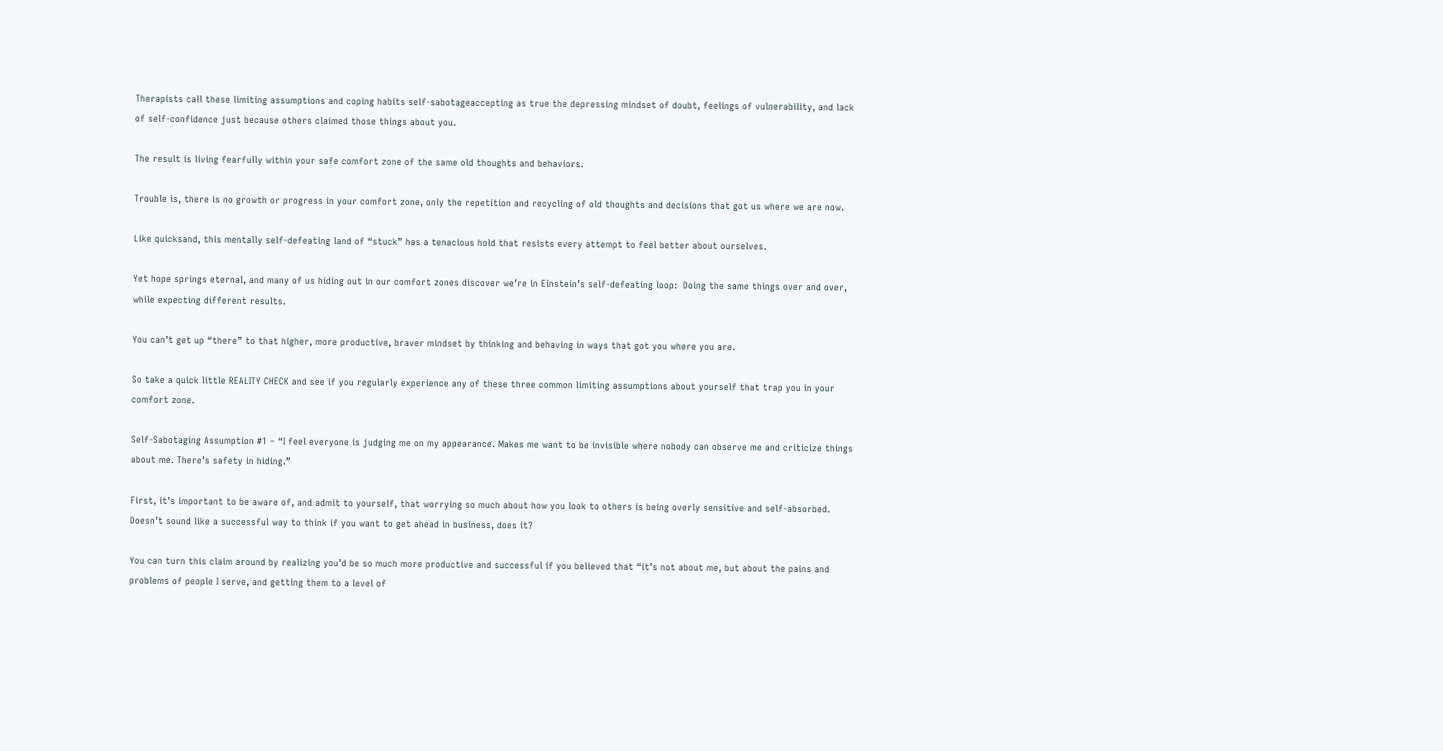Therapists call these limiting assumptions and coping habits self-sabotageaccepting as true the depressing mindset of doubt, feelings of vulnerability, and lack of self-confidence just because others claimed those things about you.

The result is living fearfully within your safe comfort zone of the same old thoughts and behaviors.

Trouble is, there is no growth or progress in your comfort zone, only the repetition and recycling of old thoughts and decisions that got us where we are now.

Like quicksand, this mentally self-defeating land of “stuck” has a tenacious hold that resists every attempt to feel better about ourselves.

Yet hope springs eternal, and many of us hiding out in our comfort zones discover we’re in Einstein’s self-defeating loop:  Doing the same things over and over, while expecting different results.

You can’t get up “there” to that higher, more productive, braver mindset by thinking and behaving in ways that got you where you are.

So take a quick little REALITY CHECK and see if you regularly experience any of these three common limiting assumptions about yourself that trap you in your comfort zone.

Self-Sabotaging Assumption #1 – “I feel everyone is judging me on my appearance. Makes me want to be invisible where nobody can observe me and criticize things about me. There’s safety in hiding.”

First, it’s important to be aware of, and admit to yourself, that worrying so much about how you look to others is being overly sensitive and self-absorbed.  Doesn’t sound like a successful way to think if you want to get ahead in business, does it?

You can turn this claim around by realizing you’d be so much more productive and successful if you believed that “it’s not about me, but about the pains and problems of people I serve, and getting them to a level of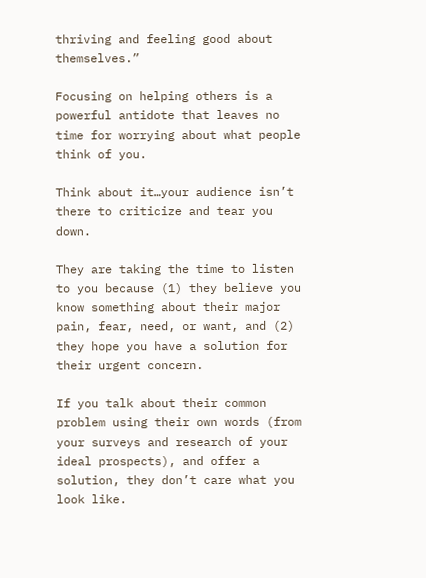thriving and feeling good about themselves.”

Focusing on helping others is a powerful antidote that leaves no time for worrying about what people think of you.

Think about it…your audience isn’t there to criticize and tear you down.

They are taking the time to listen to you because (1) they believe you know something about their major pain, fear, need, or want, and (2) they hope you have a solution for their urgent concern.

If you talk about their common problem using their own words (from your surveys and research of your ideal prospects), and offer a solution, they don’t care what you look like.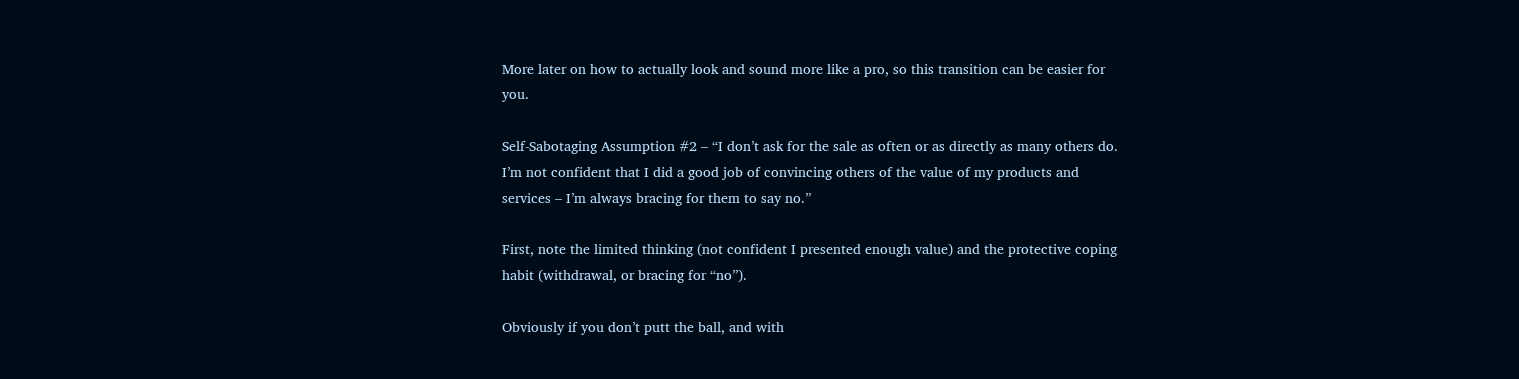More later on how to actually look and sound more like a pro, so this transition can be easier for you.

Self-Sabotaging Assumption #2 – “I don’t ask for the sale as often or as directly as many others do.  I’m not confident that I did a good job of convincing others of the value of my products and services – I’m always bracing for them to say no.”

First, note the limited thinking (not confident I presented enough value) and the protective coping habit (withdrawal, or bracing for “no”).

Obviously if you don’t putt the ball, and with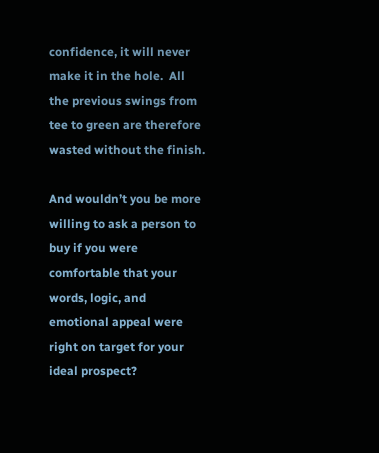confidence, it will never make it in the hole.  All the previous swings from tee to green are therefore wasted without the finish.

And wouldn’t you be more willing to ask a person to buy if you were comfortable that your words, logic, and emotional appeal were right on target for your ideal prospect?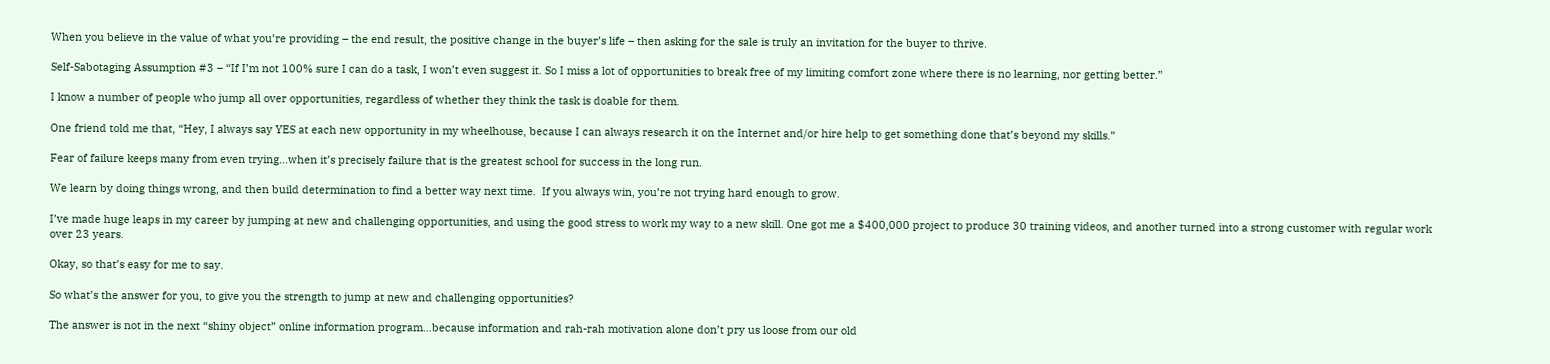When you believe in the value of what you’re providing – the end result, the positive change in the buyer’s life – then asking for the sale is truly an invitation for the buyer to thrive.

Self-Sabotaging Assumption #3 – “If I’m not 100% sure I can do a task, I won’t even suggest it. So I miss a lot of opportunities to break free of my limiting comfort zone where there is no learning, nor getting better.”

I know a number of people who jump all over opportunities, regardless of whether they think the task is doable for them.

One friend told me that, “Hey, I always say YES at each new opportunity in my wheelhouse, because I can always research it on the Internet and/or hire help to get something done that’s beyond my skills.”

Fear of failure keeps many from even trying…when it’s precisely failure that is the greatest school for success in the long run.

We learn by doing things wrong, and then build determination to find a better way next time.  If you always win, you’re not trying hard enough to grow.

I’ve made huge leaps in my career by jumping at new and challenging opportunities, and using the good stress to work my way to a new skill. One got me a $400,000 project to produce 30 training videos, and another turned into a strong customer with regular work over 23 years.

Okay, so that’s easy for me to say.

So what’s the answer for you, to give you the strength to jump at new and challenging opportunities?

The answer is not in the next “shiny object” online information program…because information and rah-rah motivation alone don’t pry us loose from our old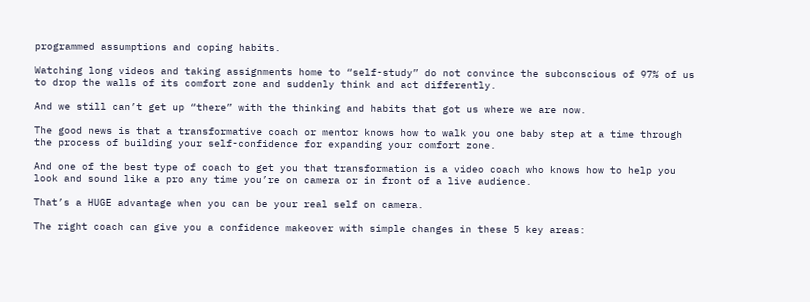programmed assumptions and coping habits.

Watching long videos and taking assignments home to “self-study” do not convince the subconscious of 97% of us to drop the walls of its comfort zone and suddenly think and act differently.

And we still can’t get up “there” with the thinking and habits that got us where we are now.

The good news is that a transformative coach or mentor knows how to walk you one baby step at a time through the process of building your self-confidence for expanding your comfort zone.

And one of the best type of coach to get you that transformation is a video coach who knows how to help you look and sound like a pro any time you’re on camera or in front of a live audience.

That’s a HUGE advantage when you can be your real self on camera.

The right coach can give you a confidence makeover with simple changes in these 5 key areas: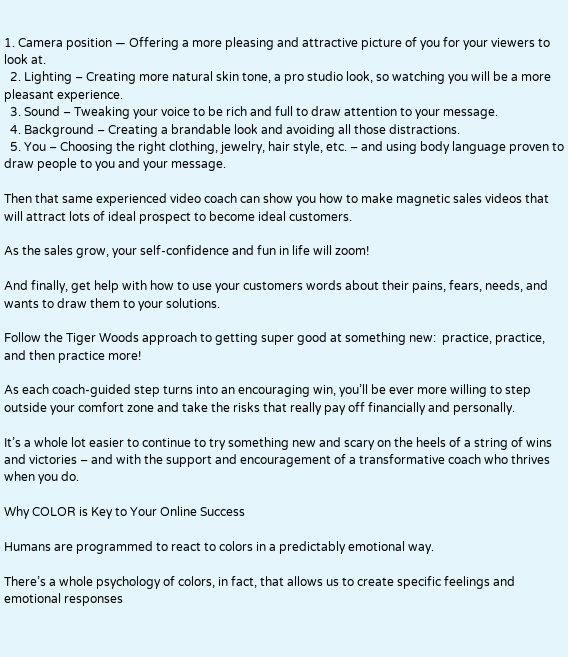1. Camera position — Offering a more pleasing and attractive picture of you for your viewers to look at.
  2. Lighting – Creating more natural skin tone, a pro studio look, so watching you will be a more pleasant experience.
  3. Sound – Tweaking your voice to be rich and full to draw attention to your message.
  4. Background – Creating a brandable look and avoiding all those distractions.
  5. You – Choosing the right clothing, jewelry, hair style, etc. – and using body language proven to draw people to you and your message.

Then that same experienced video coach can show you how to make magnetic sales videos that will attract lots of ideal prospect to become ideal customers.

As the sales grow, your self-confidence and fun in life will zoom!

And finally, get help with how to use your customers words about their pains, fears, needs, and wants to draw them to your solutions.

Follow the Tiger Woods approach to getting super good at something new:  practice, practice, and then practice more!

As each coach-guided step turns into an encouraging win, you’ll be ever more willing to step outside your comfort zone and take the risks that really pay off financially and personally.

It’s a whole lot easier to continue to try something new and scary on the heels of a string of wins and victories – and with the support and encouragement of a transformative coach who thrives when you do.

Why COLOR is Key to Your Online Success

Humans are programmed to react to colors in a predictably emotional way.

There’s a whole psychology of colors, in fact, that allows us to create specific feelings and emotional responses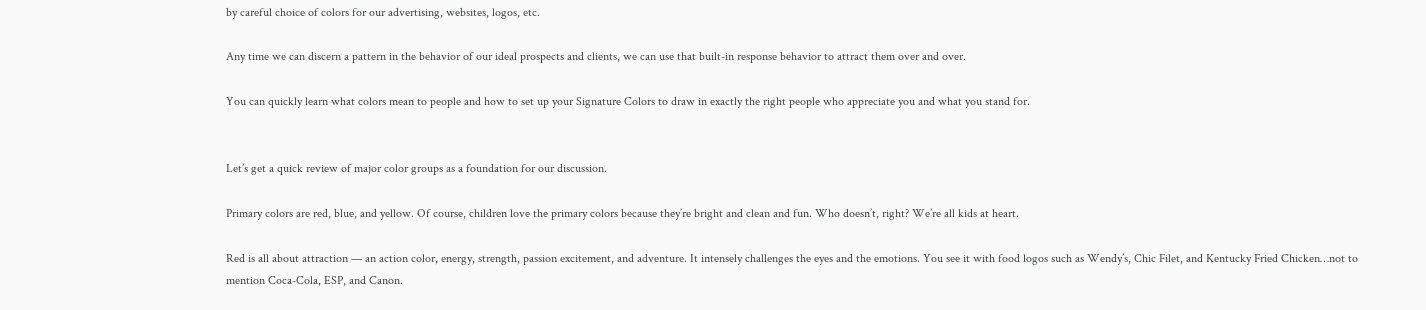by careful choice of colors for our advertising, websites, logos, etc.

Any time we can discern a pattern in the behavior of our ideal prospects and clients, we can use that built-in response behavior to attract them over and over.

You can quickly learn what colors mean to people and how to set up your Signature Colors to draw in exactly the right people who appreciate you and what you stand for.


Let’s get a quick review of major color groups as a foundation for our discussion.

Primary colors are red, blue, and yellow. Of course, children love the primary colors because they’re bright and clean and fun. Who doesn’t, right? We’re all kids at heart.

Red is all about attraction — an action color, energy, strength, passion excitement, and adventure. It intensely challenges the eyes and the emotions. You see it with food logos such as Wendy’s, Chic Filet, and Kentucky Fried Chicken…not to mention Coca-Cola, ESP, and Canon.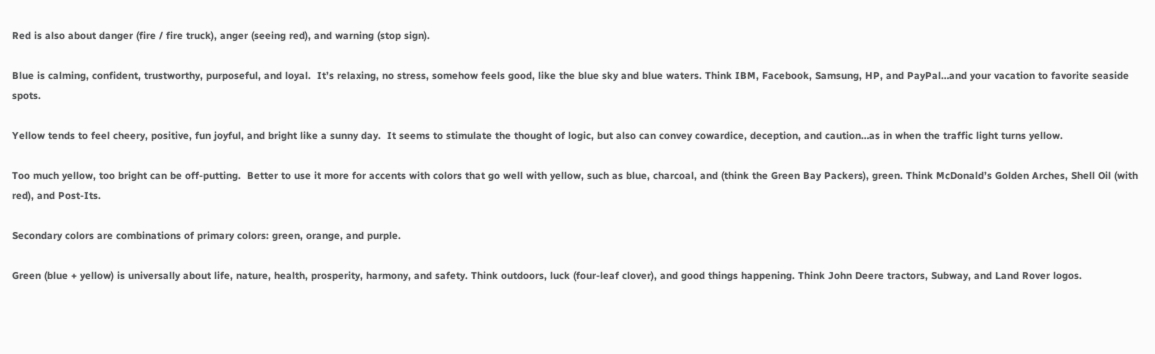Red is also about danger (fire / fire truck), anger (seeing red), and warning (stop sign).

Blue is calming, confident, trustworthy, purposeful, and loyal.  It’s relaxing, no stress, somehow feels good, like the blue sky and blue waters. Think IBM, Facebook, Samsung, HP, and PayPal…and your vacation to favorite seaside spots.

Yellow tends to feel cheery, positive, fun joyful, and bright like a sunny day.  It seems to stimulate the thought of logic, but also can convey cowardice, deception, and caution…as in when the traffic light turns yellow.

Too much yellow, too bright can be off-putting.  Better to use it more for accents with colors that go well with yellow, such as blue, charcoal, and (think the Green Bay Packers), green. Think McDonald’s Golden Arches, Shell Oil (with red), and Post-Its.

Secondary colors are combinations of primary colors: green, orange, and purple.

Green (blue + yellow) is universally about life, nature, health, prosperity, harmony, and safety. Think outdoors, luck (four-leaf clover), and good things happening. Think John Deere tractors, Subway, and Land Rover logos.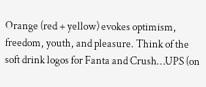Orange (red + yellow) evokes optimism, freedom, youth, and pleasure. Think of the soft drink logos for Fanta and Crush…UPS (on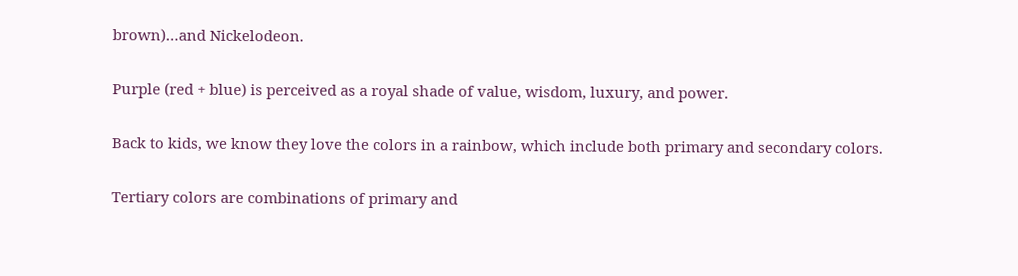brown)…and Nickelodeon.

Purple (red + blue) is perceived as a royal shade of value, wisdom, luxury, and power.

Back to kids, we know they love the colors in a rainbow, which include both primary and secondary colors.

Tertiary colors are combinations of primary and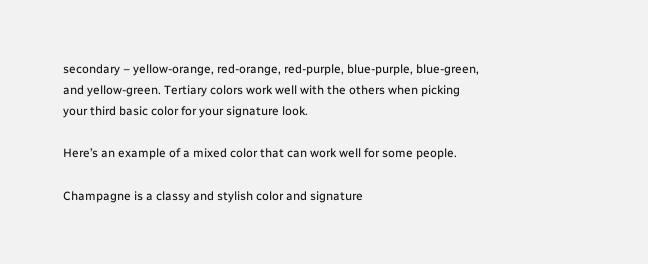secondary – yellow-orange, red-orange, red-purple, blue-purple, blue-green, and yellow-green. Tertiary colors work well with the others when picking your third basic color for your signature look.

Here’s an example of a mixed color that can work well for some people.

Champagne is a classy and stylish color and signature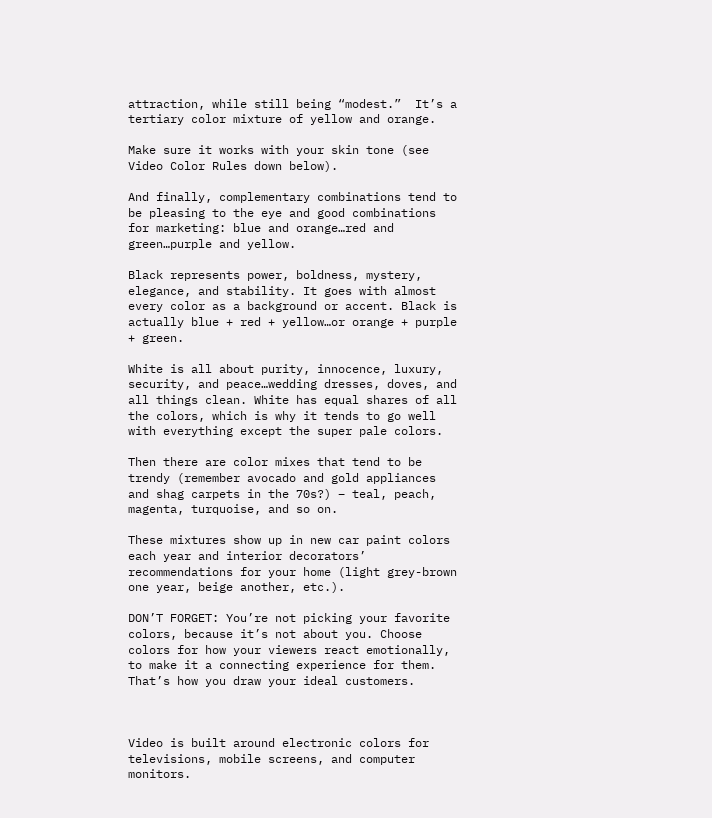attraction, while still being “modest.”  It’s a tertiary color mixture of yellow and orange.

Make sure it works with your skin tone (see Video Color Rules down below).

And finally, complementary combinations tend to be pleasing to the eye and good combinations for marketing: blue and orange…red and green…purple and yellow.

Black represents power, boldness, mystery, elegance, and stability. It goes with almost every color as a background or accent. Black is actually blue + red + yellow…or orange + purple + green.

White is all about purity, innocence, luxury, security, and peace…wedding dresses, doves, and all things clean. White has equal shares of all the colors, which is why it tends to go well with everything except the super pale colors.

Then there are color mixes that tend to be trendy (remember avocado and gold appliances and shag carpets in the 70s?) – teal, peach, magenta, turquoise, and so on.

These mixtures show up in new car paint colors each year and interior decorators’ recommendations for your home (light grey-brown one year, beige another, etc.).

DON’T FORGET: You’re not picking your favorite colors, because it’s not about you. Choose colors for how your viewers react emotionally, to make it a connecting experience for them. That’s how you draw your ideal customers.



Video is built around electronic colors for televisions, mobile screens, and computer monitors.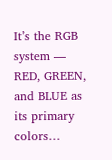It’s the RGB system — RED, GREEN, and BLUE as its primary colors…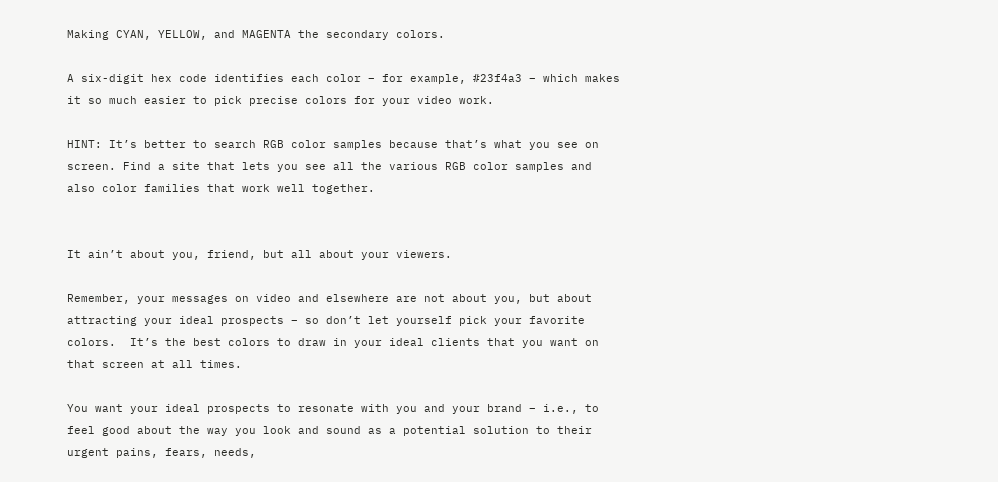Making CYAN, YELLOW, and MAGENTA the secondary colors.

A six-digit hex code identifies each color – for example, #23f4a3 – which makes it so much easier to pick precise colors for your video work.

HINT: It’s better to search RGB color samples because that’s what you see on screen. Find a site that lets you see all the various RGB color samples and also color families that work well together.


It ain’t about you, friend, but all about your viewers.

Remember, your messages on video and elsewhere are not about you, but about attracting your ideal prospects – so don’t let yourself pick your favorite colors.  It’s the best colors to draw in your ideal clients that you want on that screen at all times.

You want your ideal prospects to resonate with you and your brand – i.e., to feel good about the way you look and sound as a potential solution to their urgent pains, fears, needs,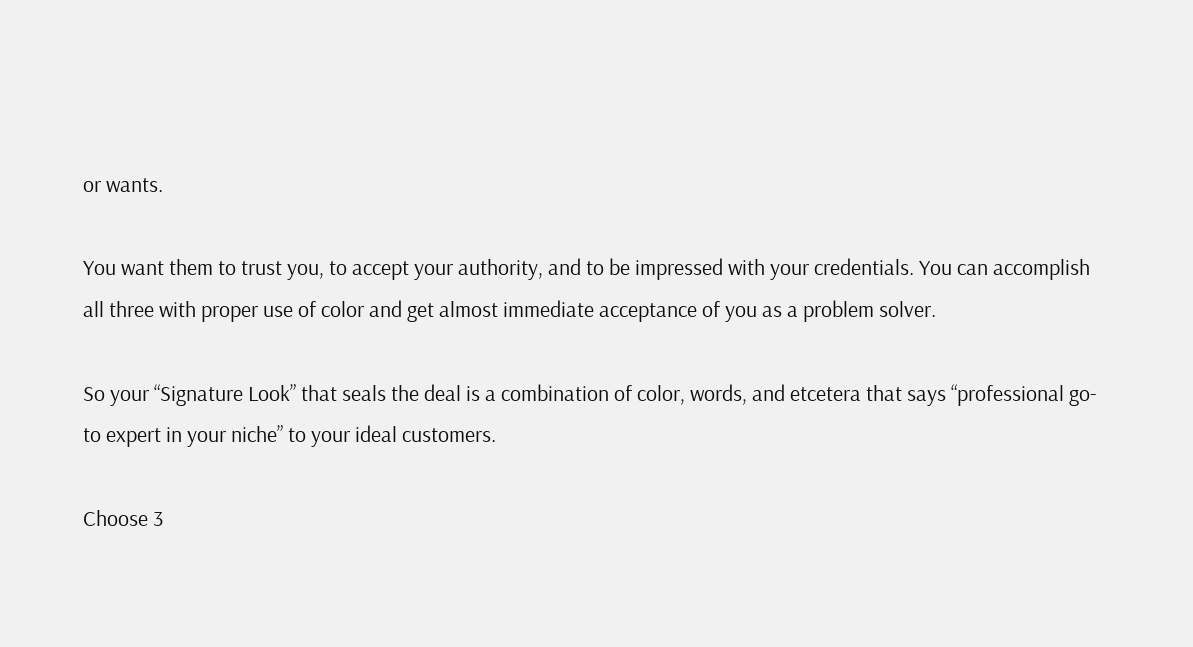or wants.

You want them to trust you, to accept your authority, and to be impressed with your credentials. You can accomplish all three with proper use of color and get almost immediate acceptance of you as a problem solver.

So your “Signature Look” that seals the deal is a combination of color, words, and etcetera that says “professional go-to expert in your niche” to your ideal customers.

Choose 3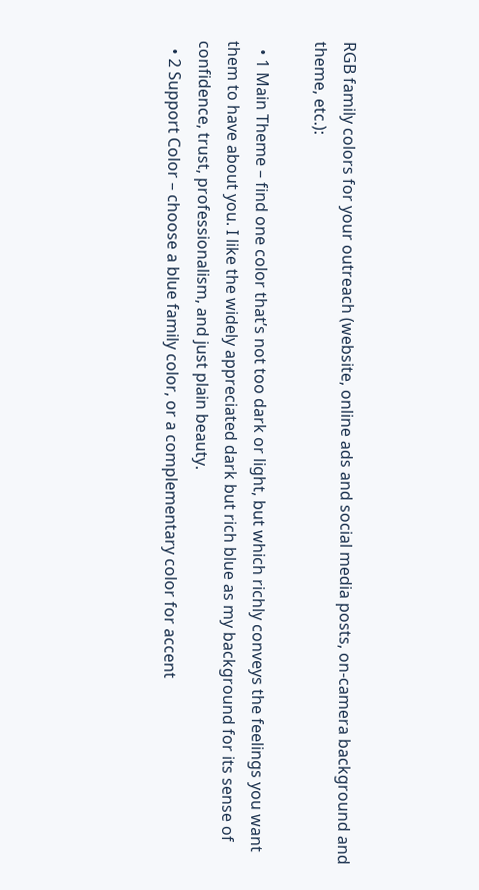RGB family colors for your outreach (website, online ads and social media posts, on-camera background and theme, etc.):

  • 1 Main Theme – find one color that’s not too dark or light, but which richly conveys the feelings you want them to have about you. I like the widely appreciated dark but rich blue as my background for its sense of confidence, trust, professionalism, and just plain beauty.
  • 2 Support Color – choose a blue family color, or a complementary color for accent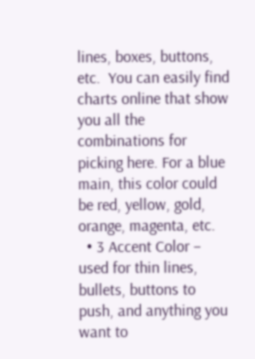lines, boxes, buttons, etc.  You can easily find charts online that show you all the combinations for picking here. For a blue main, this color could be red, yellow, gold, orange, magenta, etc.
  • 3 Accent Color – used for thin lines, bullets, buttons to push, and anything you want to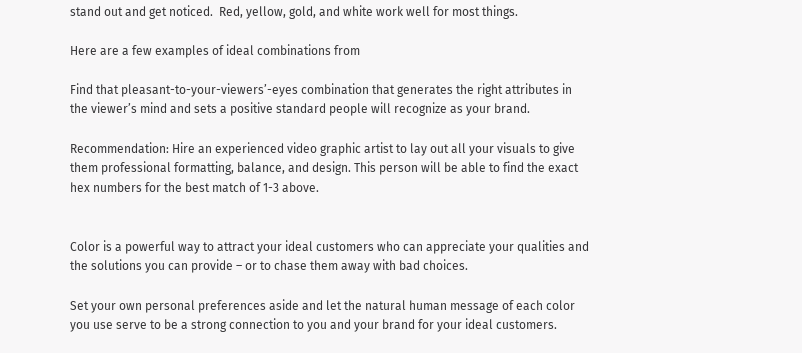stand out and get noticed.  Red, yellow, gold, and white work well for most things.

Here are a few examples of ideal combinations from

Find that pleasant-to-your-viewers’-eyes combination that generates the right attributes in the viewer’s mind and sets a positive standard people will recognize as your brand.

Recommendation: Hire an experienced video graphic artist to lay out all your visuals to give them professional formatting, balance, and design. This person will be able to find the exact hex numbers for the best match of 1-3 above.


Color is a powerful way to attract your ideal customers who can appreciate your qualities and the solutions you can provide – or to chase them away with bad choices.

Set your own personal preferences aside and let the natural human message of each color you use serve to be a strong connection to you and your brand for your ideal customers.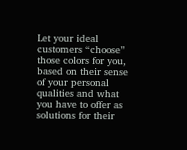Let your ideal customers “choose” those colors for you, based on their sense of your personal qualities and what you have to offer as solutions for their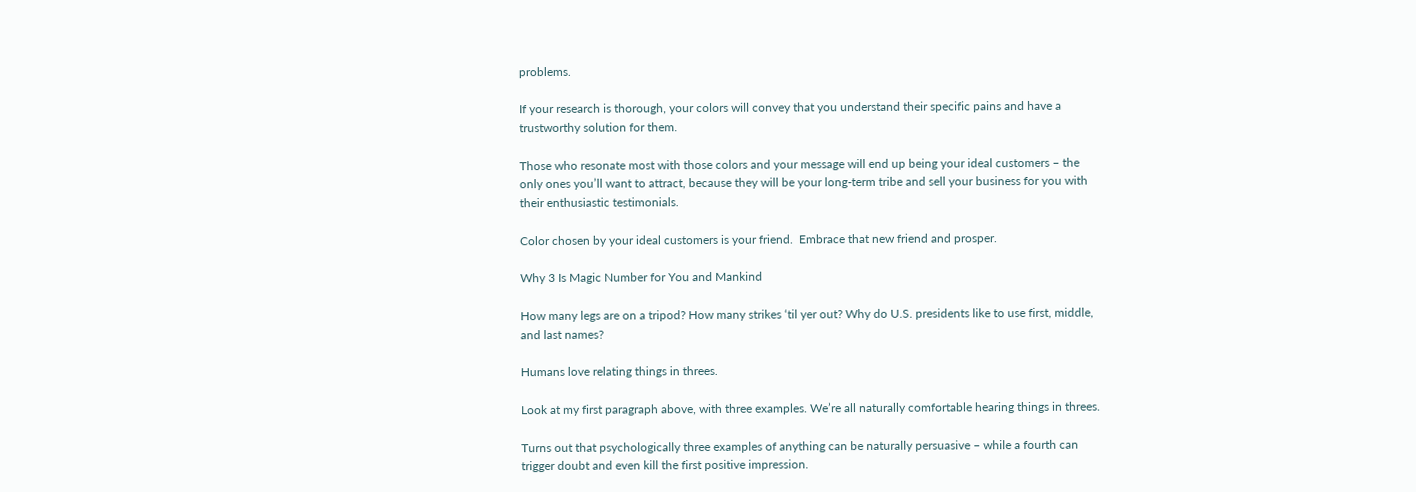problems.

If your research is thorough, your colors will convey that you understand their specific pains and have a trustworthy solution for them.

Those who resonate most with those colors and your message will end up being your ideal customers – the only ones you’ll want to attract, because they will be your long-term tribe and sell your business for you with their enthusiastic testimonials.

Color chosen by your ideal customers is your friend.  Embrace that new friend and prosper.

Why 3 Is Magic Number for You and Mankind

How many legs are on a tripod? How many strikes ‘til yer out? Why do U.S. presidents like to use first, middle, and last names?

Humans love relating things in threes.

Look at my first paragraph above, with three examples. We’re all naturally comfortable hearing things in threes.

Turns out that psychologically three examples of anything can be naturally persuasive – while a fourth can trigger doubt and even kill the first positive impression.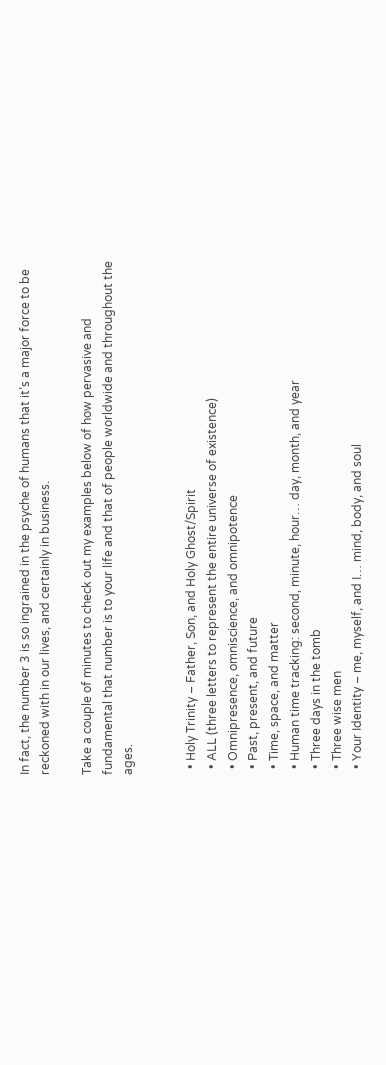In fact, the number 3 is so ingrained in the psyche of humans that it’s a major force to be reckoned with in our lives, and certainly in business.

Take a couple of minutes to check out my examples below of how pervasive and fundamental that number is to your life and that of people worldwide and throughout the ages.


  • Holy Trinity – Father, Son, and Holy Ghost/Spirit
  • ALL (three letters to represent the entire universe of existence)
  • Omnipresence, omniscience, and omnipotence
  • Past, present, and future
  • Time, space, and matter
  • Human time tracking: second, minute, hour… day, month, and year
  • Three days in the tomb
  • Three wise men
  • Your Identity – me, myself, and I… mind, body, and soul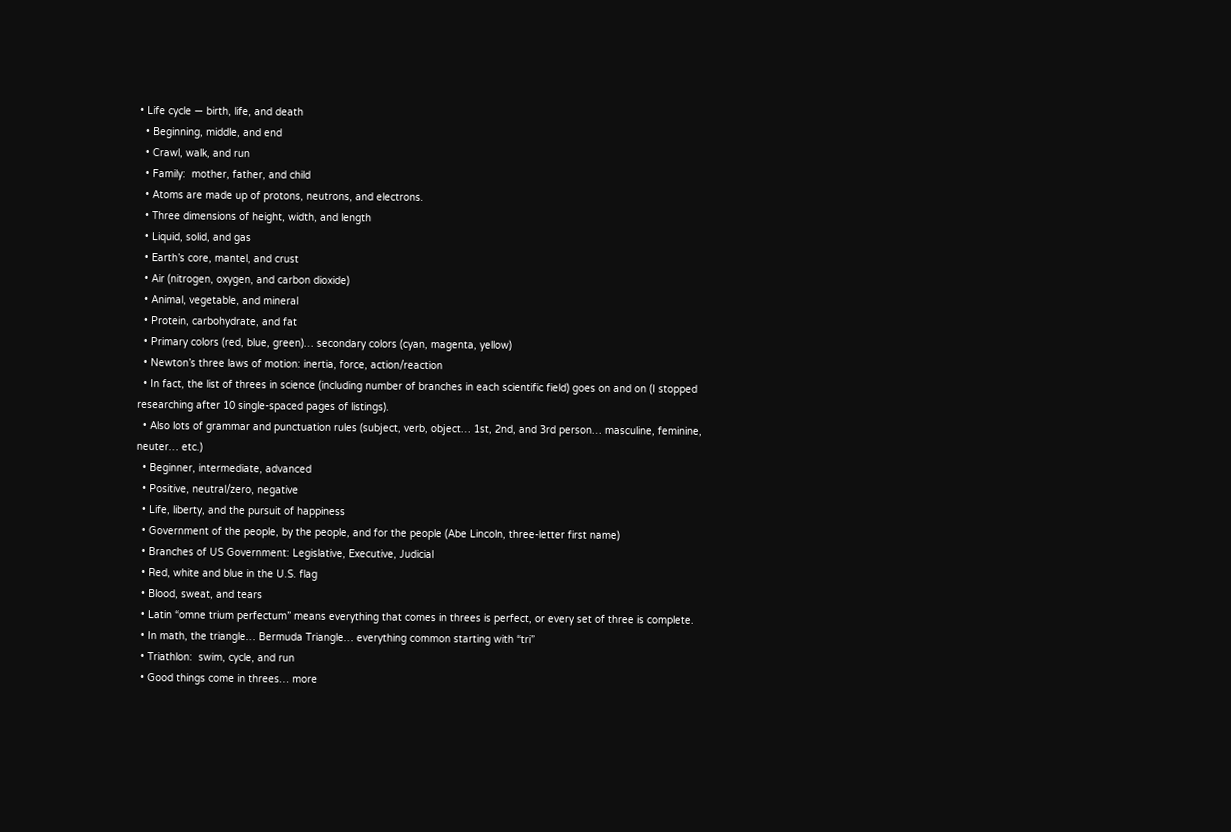• Life cycle — birth, life, and death
  • Beginning, middle, and end
  • Crawl, walk, and run
  • Family:  mother, father, and child
  • Atoms are made up of protons, neutrons, and electrons.
  • Three dimensions of height, width, and length
  • Liquid, solid, and gas
  • Earth’s core, mantel, and crust
  • Air (nitrogen, oxygen, and carbon dioxide)
  • Animal, vegetable, and mineral
  • Protein, carbohydrate, and fat
  • Primary colors (red, blue, green)… secondary colors (cyan, magenta, yellow)
  • Newton’s three laws of motion: inertia, force, action/reaction
  • In fact, the list of threes in science (including number of branches in each scientific field) goes on and on (I stopped researching after 10 single-spaced pages of listings).
  • Also lots of grammar and punctuation rules (subject, verb, object… 1st, 2nd, and 3rd person… masculine, feminine, neuter… etc.)
  • Beginner, intermediate, advanced
  • Positive, neutral/zero, negative
  • Life, liberty, and the pursuit of happiness
  • Government of the people, by the people, and for the people (Abe Lincoln, three-letter first name)
  • Branches of US Government: Legislative, Executive, Judicial
  • Red, white and blue in the U.S. flag
  • Blood, sweat, and tears
  • Latin “omne trium perfectum” means everything that comes in threes is perfect, or every set of three is complete.
  • In math, the triangle… Bermuda Triangle… everything common starting with “tri”
  • Triathlon:  swim, cycle, and run
  • Good things come in threes… more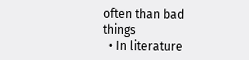often than bad things
  • In literature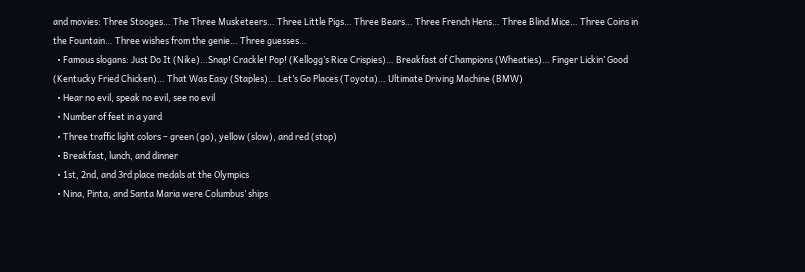and movies: Three Stooges… The Three Musketeers… Three Little Pigs… Three Bears… Three French Hens… Three Blind Mice… Three Coins in the Fountain… Three wishes from the genie… Three guesses…
  • Famous slogans: Just Do It (Nike)…Snap! Crackle! Pop! (Kellogg’s Rice Crispies)… Breakfast of Champions (Wheaties)… Finger Lickin’ Good (Kentucky Fried Chicken)… That Was Easy (Staples)… Let’s Go Places (Toyota)… Ultimate Driving Machine (BMW)
  • Hear no evil, speak no evil, see no evil
  • Number of feet in a yard
  • Three traffic light colors – green (go), yellow (slow), and red (stop)
  • Breakfast, lunch, and dinner
  • 1st, 2nd, and 3rd place medals at the Olympics
  • Nina, Pinta, and Santa Maria were Columbus’ ships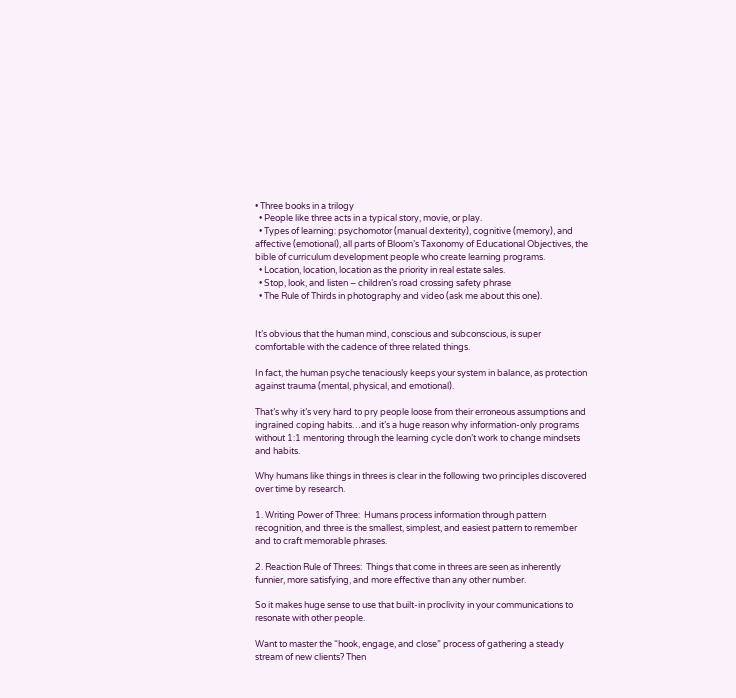• Three books in a trilogy
  • People like three acts in a typical story, movie, or play.
  • Types of learning: psychomotor (manual dexterity), cognitive (memory), and affective (emotional), all parts of Bloom’s Taxonomy of Educational Objectives, the bible of curriculum development people who create learning programs.
  • Location, location, location as the priority in real estate sales.
  • Stop, look, and listen – children’s road crossing safety phrase
  • The Rule of Thirds in photography and video (ask me about this one).


It’s obvious that the human mind, conscious and subconscious, is super comfortable with the cadence of three related things.

In fact, the human psyche tenaciously keeps your system in balance, as protection against trauma (mental, physical, and emotional).

That’s why it’s very hard to pry people loose from their erroneous assumptions and ingrained coping habits…and it’s a huge reason why information-only programs without 1:1 mentoring through the learning cycle don’t work to change mindsets and habits.

Why humans like things in threes is clear in the following two principles discovered over time by research.

1. Writing Power of Three:  Humans process information through pattern recognition, and three is the smallest, simplest, and easiest pattern to remember and to craft memorable phrases.

2. Reaction Rule of Threes:  Things that come in threes are seen as inherently funnier, more satisfying, and more effective than any other number.

So it makes huge sense to use that built-in proclivity in your communications to resonate with other people.

Want to master the “hook, engage, and close” process of gathering a steady stream of new clients? Then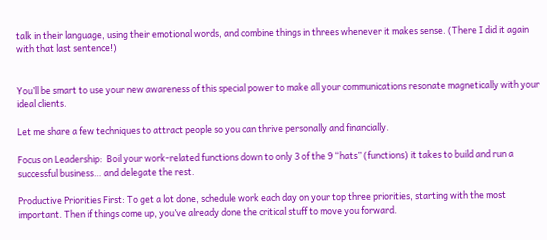talk in their language, using their emotional words, and combine things in threes whenever it makes sense. (There I did it again with that last sentence!)


You’ll be smart to use your new awareness of this special power to make all your communications resonate magnetically with your ideal clients.

Let me share a few techniques to attract people so you can thrive personally and financially.

Focus on Leadership:  Boil your work-related functions down to only 3 of the 9 “hats” (functions) it takes to build and run a successful business… and delegate the rest.

Productive Priorities First: To get a lot done, schedule work each day on your top three priorities, starting with the most important. Then if things come up, you’ve already done the critical stuff to move you forward.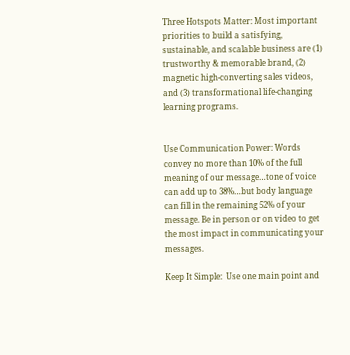Three Hotspots Matter: Most important priorities to build a satisfying, sustainable, and scalable business are (1) trustworthy & memorable brand, (2) magnetic high-converting sales videos, and (3) transformational life-changing learning programs.


Use Communication Power: Words convey no more than 10% of the full meaning of our message…tone of voice can add up to 38%…but body language can fill in the remaining 52% of your message. Be in person or on video to get the most impact in communicating your messages.

Keep It Simple:  Use one main point and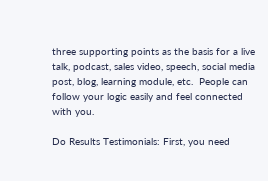three supporting points as the basis for a live talk, podcast, sales video, speech, social media post, blog, learning module, etc.  People can follow your logic easily and feel connected with you.

Do Results Testimonials: First, you need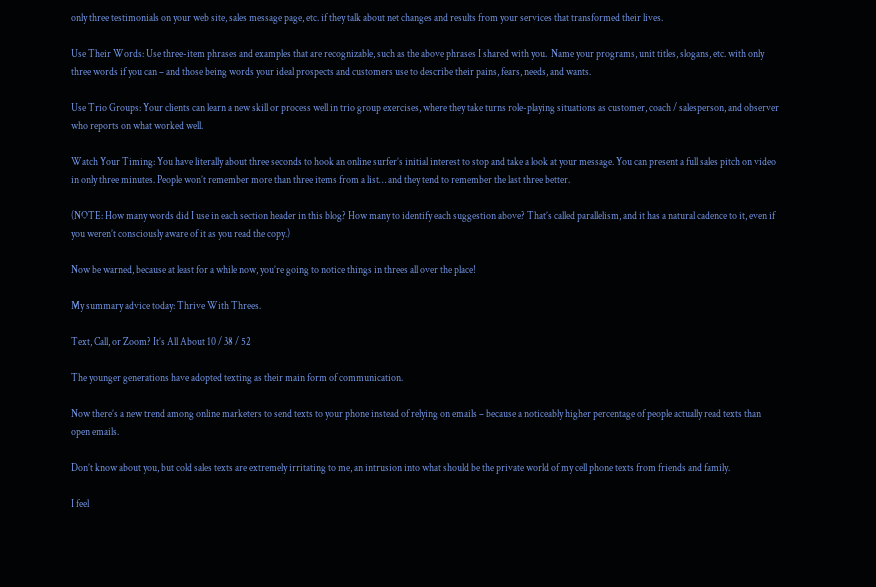only three testimonials on your web site, sales message page, etc. if they talk about net changes and results from your services that transformed their lives.

Use Their Words: Use three-item phrases and examples that are recognizable, such as the above phrases I shared with you.  Name your programs, unit titles, slogans, etc. with only three words if you can – and those being words your ideal prospects and customers use to describe their pains, fears, needs, and wants.

Use Trio Groups: Your clients can learn a new skill or process well in trio group exercises, where they take turns role-playing situations as customer, coach / salesperson, and observer who reports on what worked well.

Watch Your Timing: You have literally about three seconds to hook an online surfer’s initial interest to stop and take a look at your message. You can present a full sales pitch on video in only three minutes. People won’t remember more than three items from a list… and they tend to remember the last three better.

(NOTE: How many words did I use in each section header in this blog? How many to identify each suggestion above? That’s called parallelism, and it has a natural cadence to it, even if you weren’t consciously aware of it as you read the copy.)

Now be warned, because at least for a while now, you’re going to notice things in threes all over the place!

My summary advice today: Thrive With Threes.

Text, Call, or Zoom? It’s All About 10 / 38 / 52

The younger generations have adopted texting as their main form of communication.

Now there’s a new trend among online marketers to send texts to your phone instead of relying on emails – because a noticeably higher percentage of people actually read texts than open emails.

Don’t know about you, but cold sales texts are extremely irritating to me, an intrusion into what should be the private world of my cell phone texts from friends and family.

I feel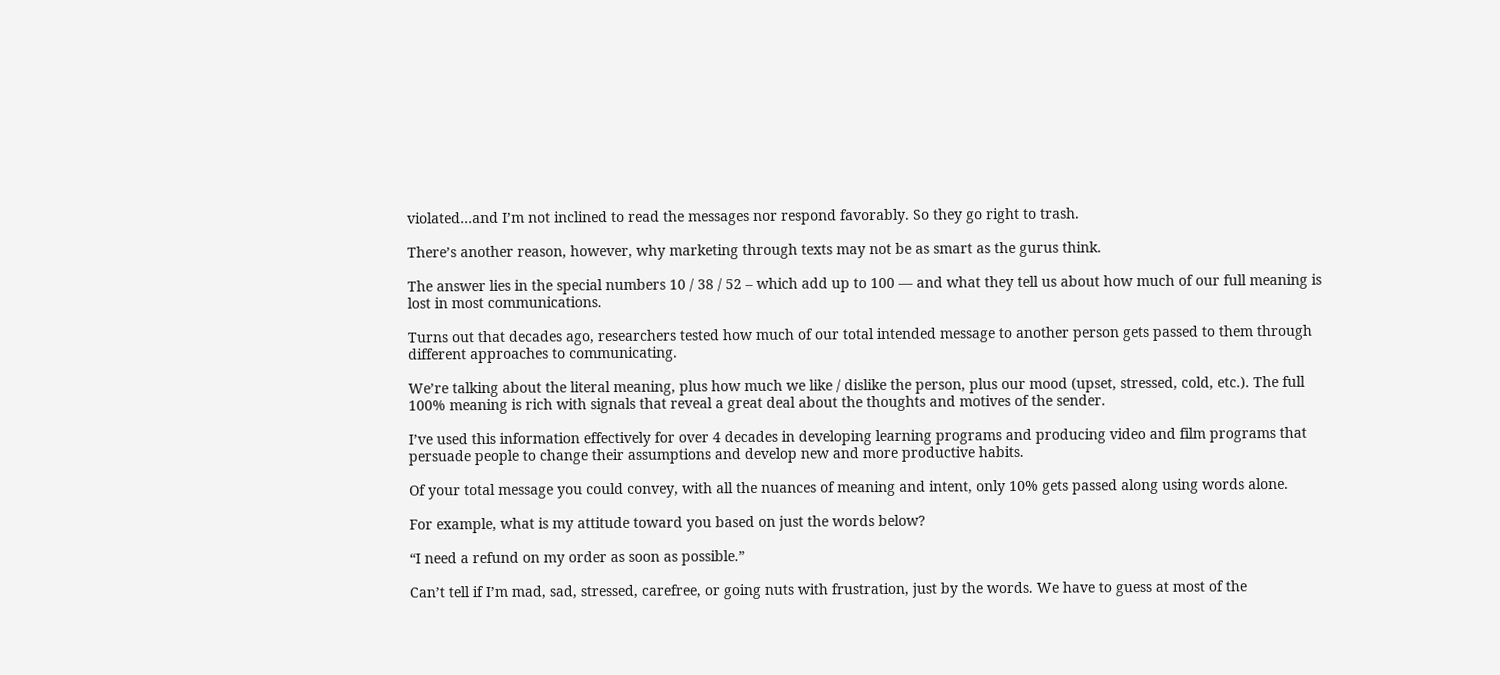violated…and I’m not inclined to read the messages nor respond favorably. So they go right to trash.

There’s another reason, however, why marketing through texts may not be as smart as the gurus think.

The answer lies in the special numbers 10 / 38 / 52 – which add up to 100 — and what they tell us about how much of our full meaning is lost in most communications.

Turns out that decades ago, researchers tested how much of our total intended message to another person gets passed to them through different approaches to communicating.

We’re talking about the literal meaning, plus how much we like / dislike the person, plus our mood (upset, stressed, cold, etc.). The full 100% meaning is rich with signals that reveal a great deal about the thoughts and motives of the sender.

I’ve used this information effectively for over 4 decades in developing learning programs and producing video and film programs that persuade people to change their assumptions and develop new and more productive habits.

Of your total message you could convey, with all the nuances of meaning and intent, only 10% gets passed along using words alone.

For example, what is my attitude toward you based on just the words below?

“I need a refund on my order as soon as possible.”

Can’t tell if I’m mad, sad, stressed, carefree, or going nuts with frustration, just by the words. We have to guess at most of the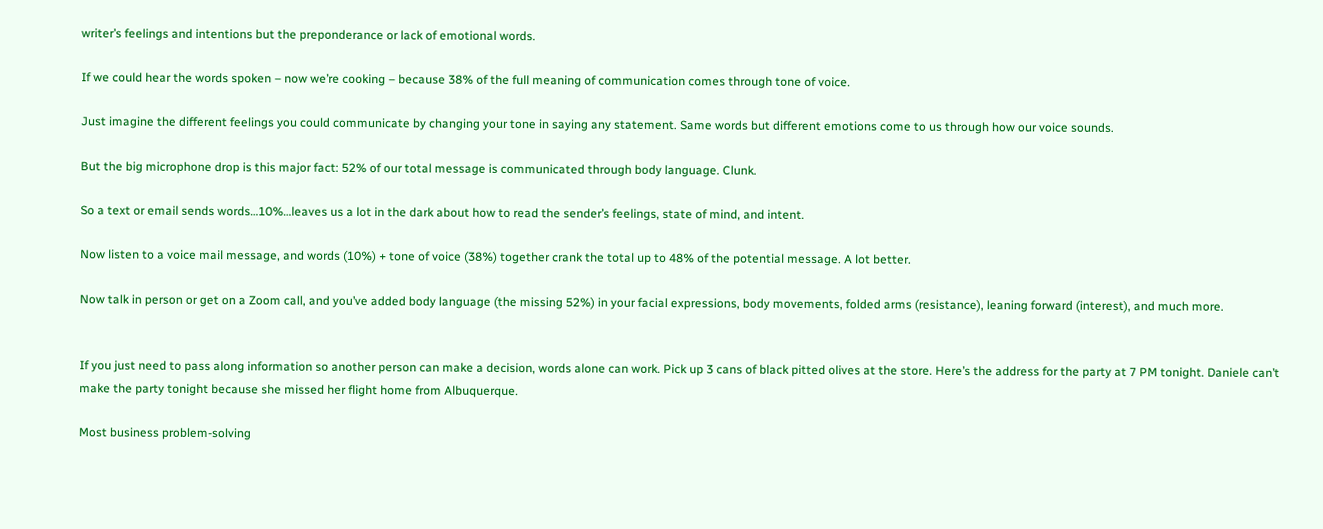writer’s feelings and intentions but the preponderance or lack of emotional words.

If we could hear the words spoken – now we’re cooking – because 38% of the full meaning of communication comes through tone of voice.

Just imagine the different feelings you could communicate by changing your tone in saying any statement. Same words but different emotions come to us through how our voice sounds.

But the big microphone drop is this major fact: 52% of our total message is communicated through body language. Clunk.

So a text or email sends words…10%…leaves us a lot in the dark about how to read the sender’s feelings, state of mind, and intent.

Now listen to a voice mail message, and words (10%) + tone of voice (38%) together crank the total up to 48% of the potential message. A lot better.

Now talk in person or get on a Zoom call, and you’ve added body language (the missing 52%) in your facial expressions, body movements, folded arms (resistance), leaning forward (interest), and much more.


If you just need to pass along information so another person can make a decision, words alone can work. Pick up 3 cans of black pitted olives at the store. Here’s the address for the party at 7 PM tonight. Daniele can’t make the party tonight because she missed her flight home from Albuquerque.

Most business problem-solving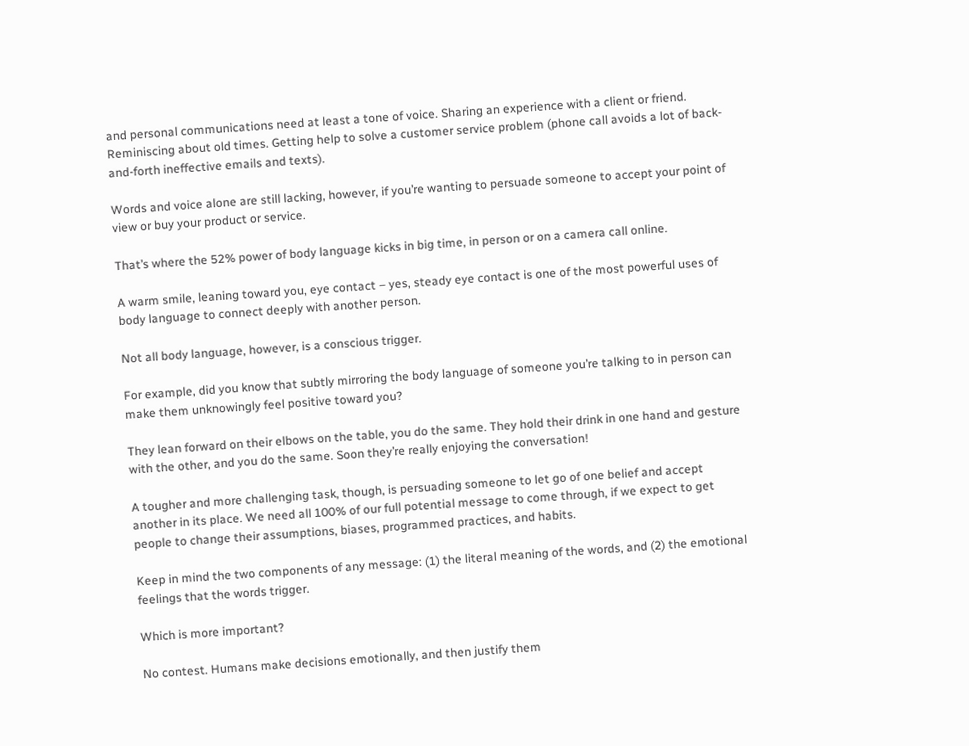and personal communications need at least a tone of voice. Sharing an experience with a client or friend. Reminiscing about old times. Getting help to solve a customer service problem (phone call avoids a lot of back-and-forth ineffective emails and texts).

Words and voice alone are still lacking, however, if you’re wanting to persuade someone to accept your point of view or buy your product or service.

That’s where the 52% power of body language kicks in big time, in person or on a camera call online.

A warm smile, leaning toward you, eye contact – yes, steady eye contact is one of the most powerful uses of body language to connect deeply with another person.

Not all body language, however, is a conscious trigger.

For example, did you know that subtly mirroring the body language of someone you’re talking to in person can make them unknowingly feel positive toward you?

They lean forward on their elbows on the table, you do the same. They hold their drink in one hand and gesture with the other, and you do the same. Soon they’re really enjoying the conversation!

A tougher and more challenging task, though, is persuading someone to let go of one belief and accept another in its place. We need all 100% of our full potential message to come through, if we expect to get people to change their assumptions, biases, programmed practices, and habits.

Keep in mind the two components of any message: (1) the literal meaning of the words, and (2) the emotional feelings that the words trigger.

Which is more important?

No contest. Humans make decisions emotionally, and then justify them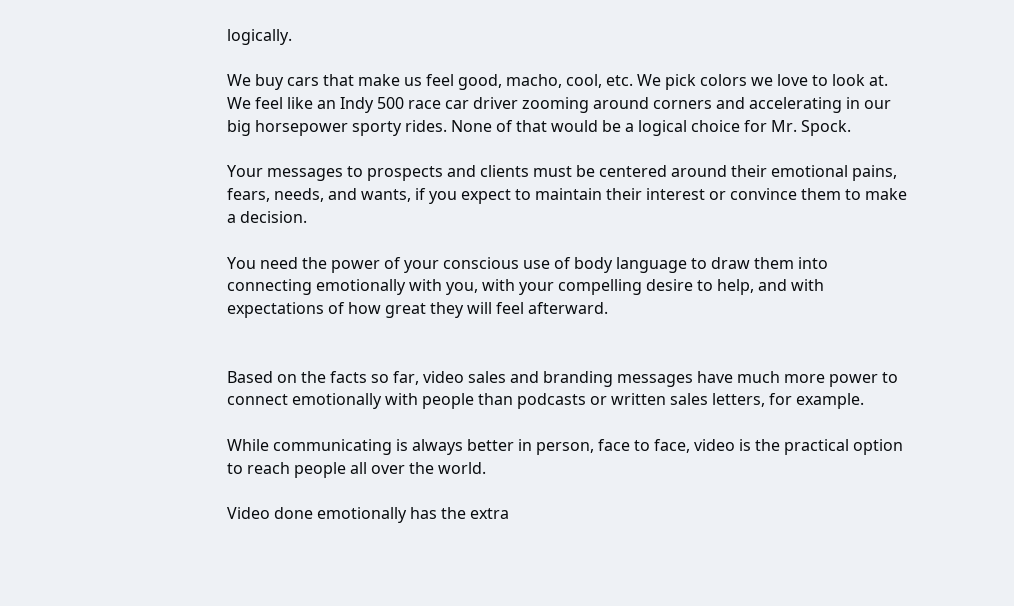logically.

We buy cars that make us feel good, macho, cool, etc. We pick colors we love to look at. We feel like an Indy 500 race car driver zooming around corners and accelerating in our big horsepower sporty rides. None of that would be a logical choice for Mr. Spock.

Your messages to prospects and clients must be centered around their emotional pains, fears, needs, and wants, if you expect to maintain their interest or convince them to make a decision.

You need the power of your conscious use of body language to draw them into connecting emotionally with you, with your compelling desire to help, and with expectations of how great they will feel afterward.


Based on the facts so far, video sales and branding messages have much more power to connect emotionally with people than podcasts or written sales letters, for example.

While communicating is always better in person, face to face, video is the practical option to reach people all over the world.

Video done emotionally has the extra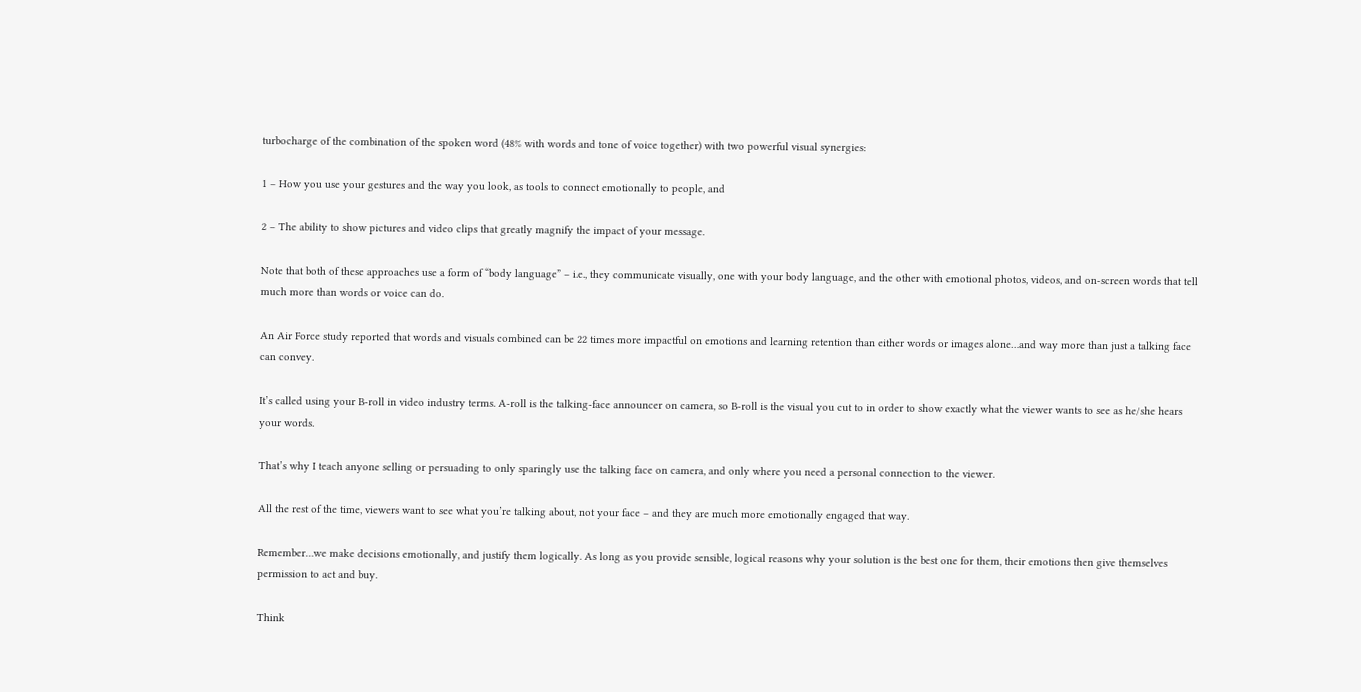turbocharge of the combination of the spoken word (48% with words and tone of voice together) with two powerful visual synergies:

1 – How you use your gestures and the way you look, as tools to connect emotionally to people, and

2 – The ability to show pictures and video clips that greatly magnify the impact of your message.

Note that both of these approaches use a form of “body language” – i.e., they communicate visually, one with your body language, and the other with emotional photos, videos, and on-screen words that tell much more than words or voice can do.

An Air Force study reported that words and visuals combined can be 22 times more impactful on emotions and learning retention than either words or images alone…and way more than just a talking face can convey.

It’s called using your B-roll in video industry terms. A-roll is the talking-face announcer on camera, so B-roll is the visual you cut to in order to show exactly what the viewer wants to see as he/she hears your words.

That’s why I teach anyone selling or persuading to only sparingly use the talking face on camera, and only where you need a personal connection to the viewer.

All the rest of the time, viewers want to see what you’re talking about, not your face – and they are much more emotionally engaged that way.

Remember…we make decisions emotionally, and justify them logically. As long as you provide sensible, logical reasons why your solution is the best one for them, their emotions then give themselves permission to act and buy.

Think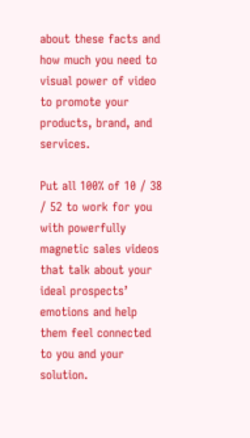about these facts and how much you need to visual power of video to promote your products, brand, and services.

Put all 100% of 10 / 38 / 52 to work for you with powerfully magnetic sales videos that talk about your ideal prospects’ emotions and help them feel connected to you and your solution.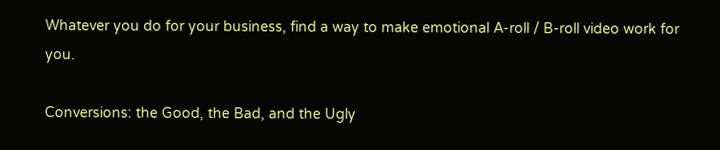Whatever you do for your business, find a way to make emotional A-roll / B-roll video work for you.

Conversions: the Good, the Bad, and the Ugly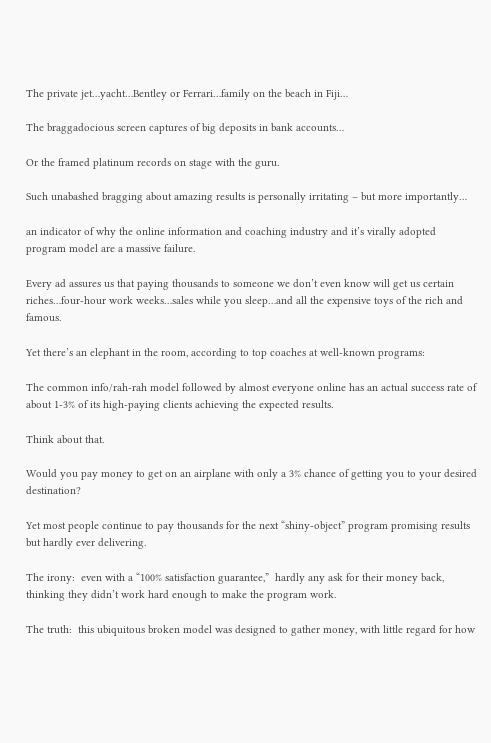The private jet…yacht…Bentley or Ferrari…family on the beach in Fiji…

The braggadocious screen captures of big deposits in bank accounts…

Or the framed platinum records on stage with the guru.

Such unabashed bragging about amazing results is personally irritating – but more importantly…

an indicator of why the online information and coaching industry and it’s virally adopted program model are a massive failure.

Every ad assures us that paying thousands to someone we don’t even know will get us certain riches…four-hour work weeks…sales while you sleep…and all the expensive toys of the rich and famous.

Yet there’s an elephant in the room, according to top coaches at well-known programs:

The common info/rah-rah model followed by almost everyone online has an actual success rate of about 1-3% of its high-paying clients achieving the expected results.

Think about that.

Would you pay money to get on an airplane with only a 3% chance of getting you to your desired destination?

Yet most people continue to pay thousands for the next “shiny-object” program promising results but hardly ever delivering.

The irony:  even with a “100% satisfaction guarantee,”  hardly any ask for their money back, thinking they didn’t work hard enough to make the program work.

The truth:  this ubiquitous broken model was designed to gather money, with little regard for how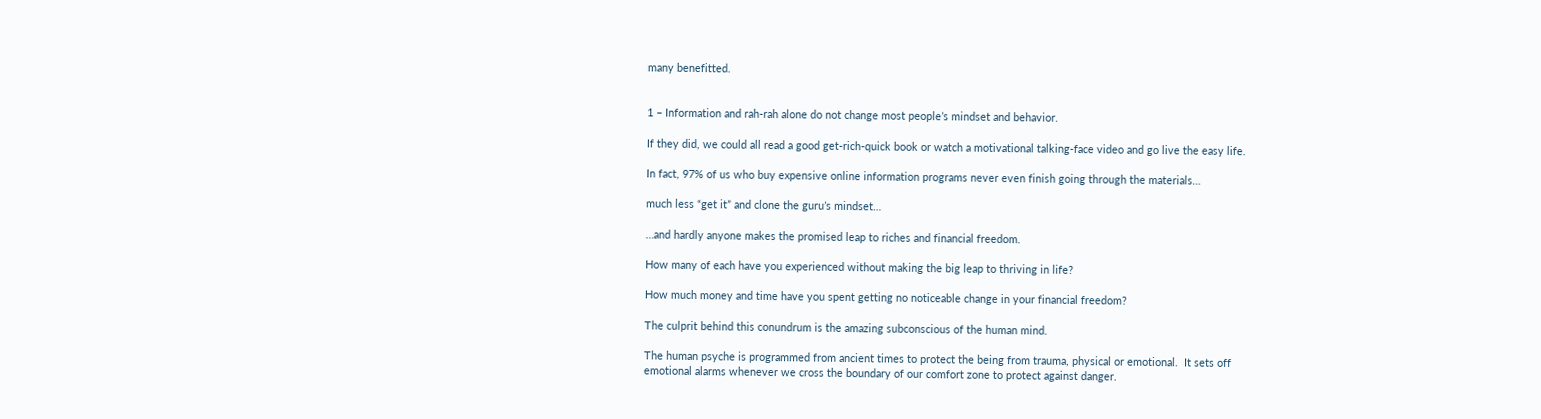many benefitted.


1 – Information and rah-rah alone do not change most people’s mindset and behavior.

If they did, we could all read a good get-rich-quick book or watch a motivational talking-face video and go live the easy life.

In fact, 97% of us who buy expensive online information programs never even finish going through the materials…

much less “get it” and clone the guru’s mindset…

…and hardly anyone makes the promised leap to riches and financial freedom.

How many of each have you experienced without making the big leap to thriving in life?

How much money and time have you spent getting no noticeable change in your financial freedom?

The culprit behind this conundrum is the amazing subconscious of the human mind.

The human psyche is programmed from ancient times to protect the being from trauma, physical or emotional.  It sets off emotional alarms whenever we cross the boundary of our comfort zone to protect against danger.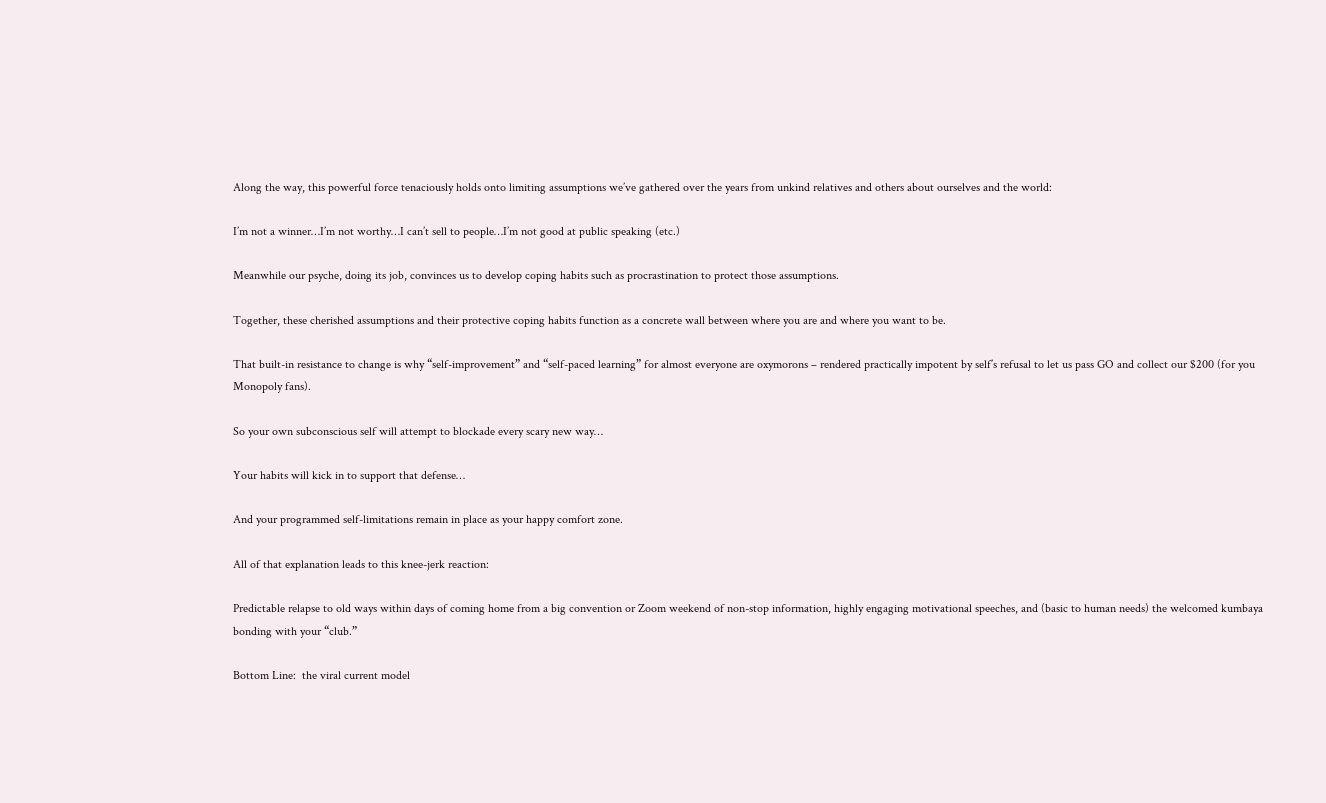Along the way, this powerful force tenaciously holds onto limiting assumptions we’ve gathered over the years from unkind relatives and others about ourselves and the world:

I’m not a winner…I’m not worthy…I can’t sell to people…I’m not good at public speaking (etc.)

Meanwhile our psyche, doing its job, convinces us to develop coping habits such as procrastination to protect those assumptions.

Together, these cherished assumptions and their protective coping habits function as a concrete wall between where you are and where you want to be.

That built-in resistance to change is why “self-improvement” and “self-paced learning” for almost everyone are oxymorons – rendered practically impotent by self’s refusal to let us pass GO and collect our $200 (for you Monopoly fans).

So your own subconscious self will attempt to blockade every scary new way…

Your habits will kick in to support that defense…

And your programmed self-limitations remain in place as your happy comfort zone.

All of that explanation leads to this knee-jerk reaction:

Predictable relapse to old ways within days of coming home from a big convention or Zoom weekend of non-stop information, highly engaging motivational speeches, and (basic to human needs) the welcomed kumbaya bonding with your “club.”

Bottom Line:  the viral current model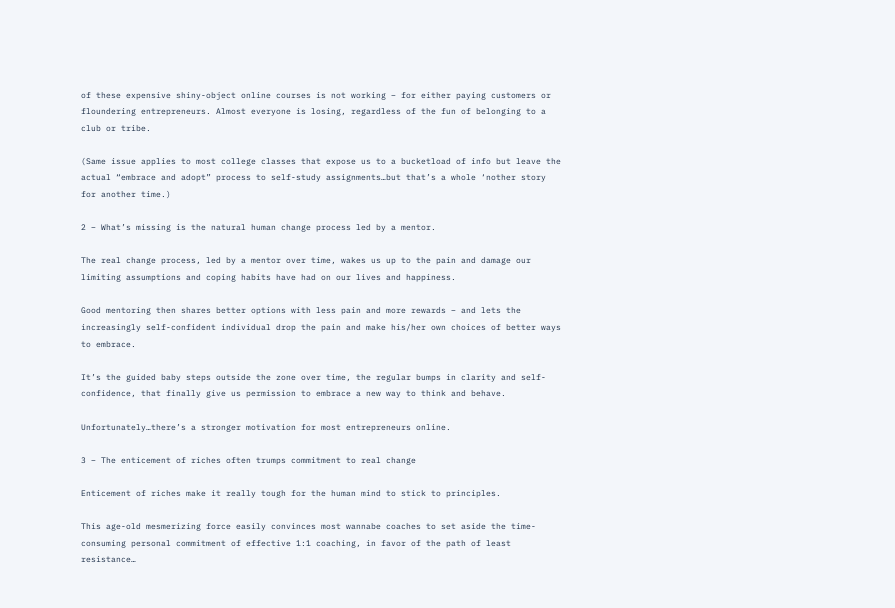of these expensive shiny-object online courses is not working – for either paying customers or floundering entrepreneurs. Almost everyone is losing, regardless of the fun of belonging to a club or tribe.

(Same issue applies to most college classes that expose us to a bucketload of info but leave the actual “embrace and adopt” process to self-study assignments…but that’s a whole ‘nother story for another time.)

2 – What’s missing is the natural human change process led by a mentor.

The real change process, led by a mentor over time, wakes us up to the pain and damage our limiting assumptions and coping habits have had on our lives and happiness.

Good mentoring then shares better options with less pain and more rewards – and lets the increasingly self-confident individual drop the pain and make his/her own choices of better ways to embrace.

It’s the guided baby steps outside the zone over time, the regular bumps in clarity and self-confidence, that finally give us permission to embrace a new way to think and behave.

Unfortunately…there’s a stronger motivation for most entrepreneurs online.

3 – The enticement of riches often trumps commitment to real change

Enticement of riches make it really tough for the human mind to stick to principles.

This age-old mesmerizing force easily convinces most wannabe coaches to set aside the time-consuming personal commitment of effective 1:1 coaching, in favor of the path of least resistance…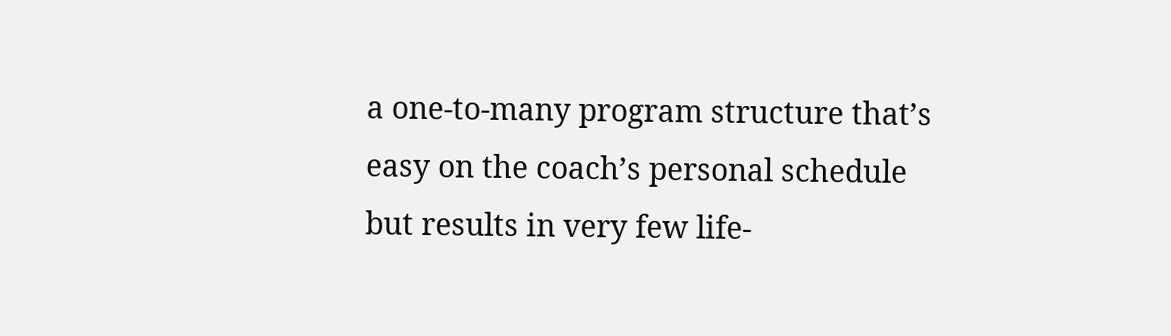a one-to-many program structure that’s easy on the coach’s personal schedule but results in very few life-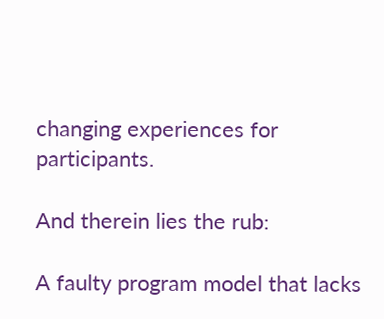changing experiences for participants.

And therein lies the rub:

A faulty program model that lacks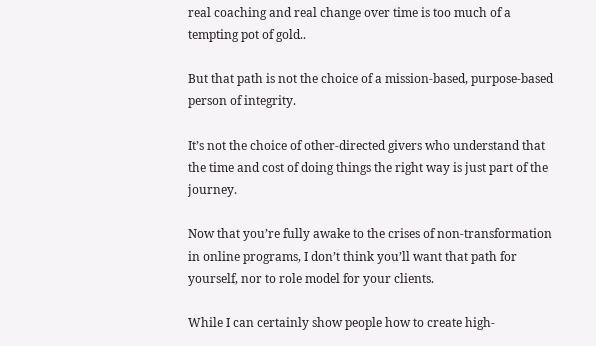real coaching and real change over time is too much of a tempting pot of gold..

But that path is not the choice of a mission-based, purpose-based person of integrity.

It’s not the choice of other-directed givers who understand that the time and cost of doing things the right way is just part of the journey.

Now that you’re fully awake to the crises of non-transformation in online programs, I don’t think you’ll want that path for yourself, nor to role model for your clients.

While I can certainly show people how to create high-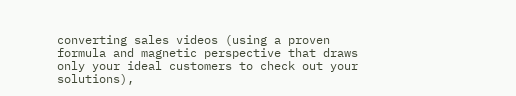converting sales videos (using a proven formula and magnetic perspective that draws only your ideal customers to check out your solutions),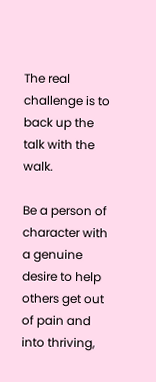The real challenge is to back up the talk with the walk.

Be a person of character with a genuine desire to help others get out of pain and into thriving,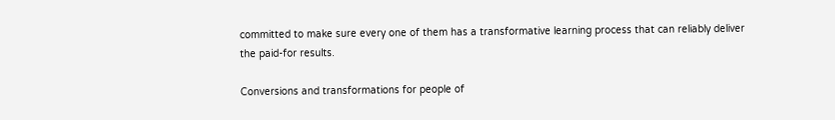committed to make sure every one of them has a transformative learning process that can reliably deliver the paid-for results.

Conversions and transformations for people of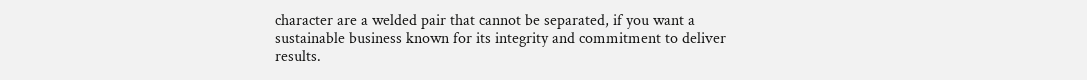character are a welded pair that cannot be separated, if you want a sustainable business known for its integrity and commitment to deliver results.